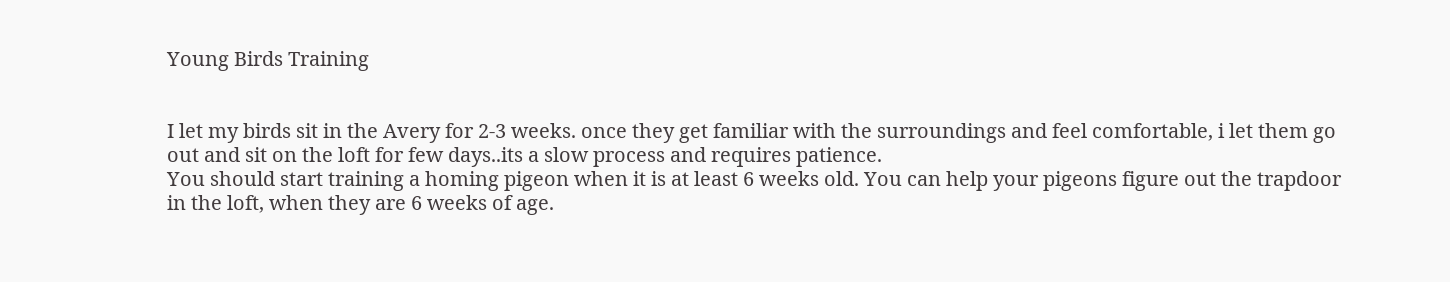Young Birds Training


I let my birds sit in the Avery for 2-3 weeks. once they get familiar with the surroundings and feel comfortable, i let them go out and sit on the loft for few days..its a slow process and requires patience.
You should start training a homing pigeon when it is at least 6 weeks old. You can help your pigeons figure out the trapdoor in the loft, when they are 6 weeks of age.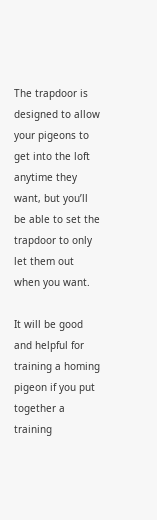The trapdoor is designed to allow your pigeons to get into the loft anytime they want, but you’ll be able to set the trapdoor to only let them out when you want.

It will be good and helpful for training a homing pigeon if you put together a training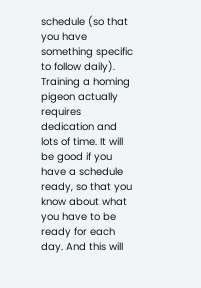schedule (so that you have something specific to follow daily). Training a homing pigeon actually requires dedication and lots of time. It will be good if you have a schedule ready, so that you know about what you have to be ready for each day. And this will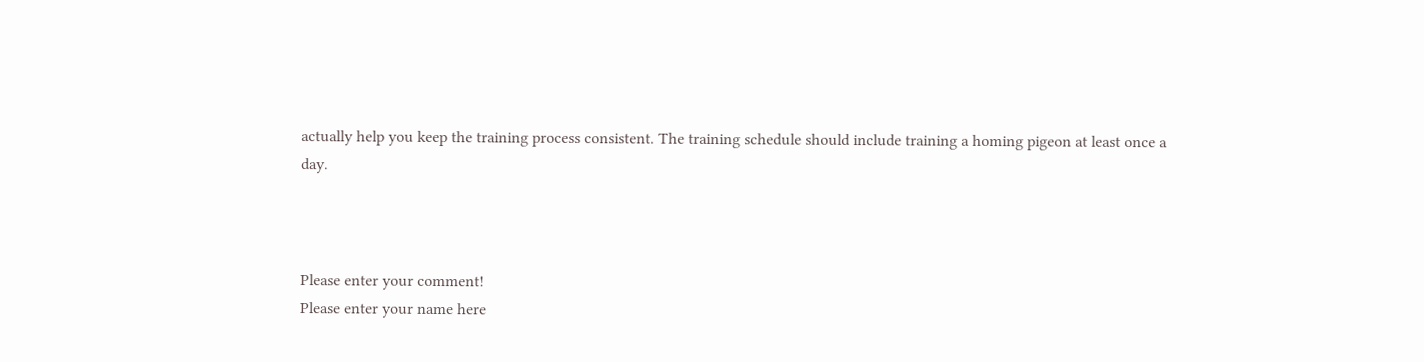actually help you keep the training process consistent. The training schedule should include training a homing pigeon at least once a day.



Please enter your comment!
Please enter your name here